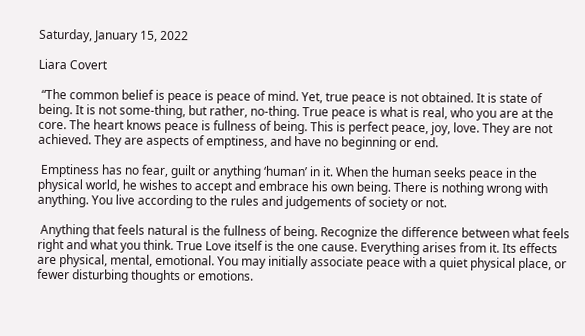Saturday, January 15, 2022

Liara Covert

 “The common belief is peace is peace of mind. Yet, true peace is not obtained. It is state of being. It is not some-thing, but rather, no-thing. True peace is what is real, who you are at the core. The heart knows peace is fullness of being. This is perfect peace, joy, love. They are not achieved. They are aspects of emptiness, and have no beginning or end.

 Emptiness has no fear, guilt or anything ‘human’ in it. When the human seeks peace in the physical world, he wishes to accept and embrace his own being. There is nothing wrong with anything. You live according to the rules and judgements of society or not.

 Anything that feels natural is the fullness of being. Recognize the difference between what feels right and what you think. True Love itself is the one cause. Everything arises from it. Its effects are physical, mental, emotional. You may initially associate peace with a quiet physical place, or fewer disturbing thoughts or emotions.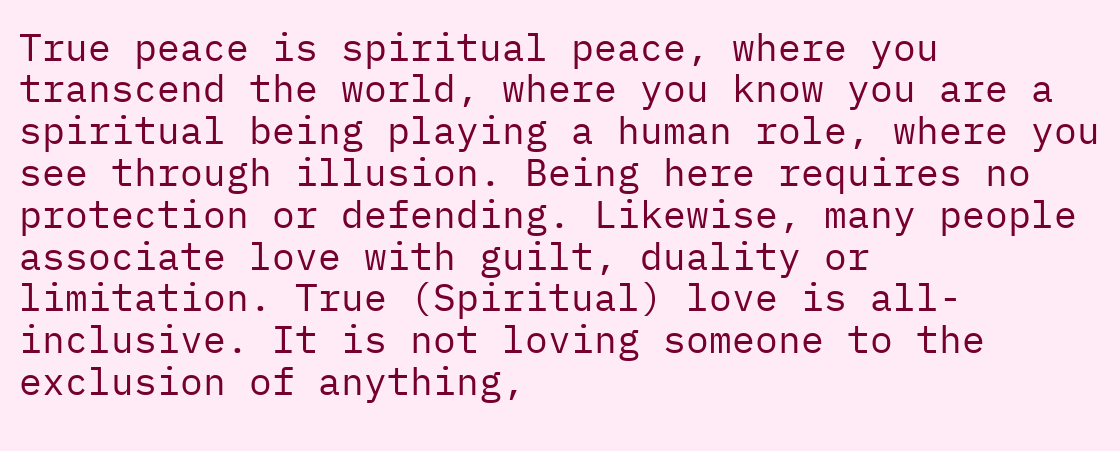True peace is spiritual peace, where you transcend the world, where you know you are a spiritual being playing a human role, where you see through illusion. Being here requires no protection or defending. Likewise, many people associate love with guilt, duality or limitation. True (Spiritual) love is all-inclusive. It is not loving someone to the exclusion of anything,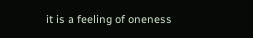it is a feeling of oneness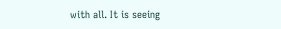with all. It is seeing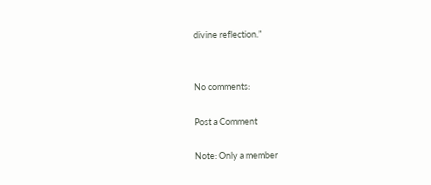divine reflection.”


No comments:

Post a Comment

Note: Only a member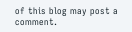of this blog may post a comment.